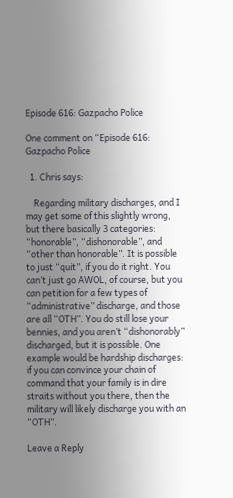Episode 616: Gazpacho Police

One comment on “Episode 616: Gazpacho Police

  1. Chris says:

    Regarding military discharges, and I may get some of this slightly wrong, but there basically 3 categories: “honorable”, “dishonorable”, and “other than honorable”. It is possible to just “quit”, if you do it right. You can’t just go AWOL, of course, but you can petition for a few types of “administrative” discharge, and those are all “OTH”. You do still lose your bennies, and you aren’t “dishonorably” discharged, but it is possible. One example would be hardship discharges: if you can convince your chain of command that your family is in dire straits without you there, then the military will likely discharge you with an “OTH”.

Leave a Reply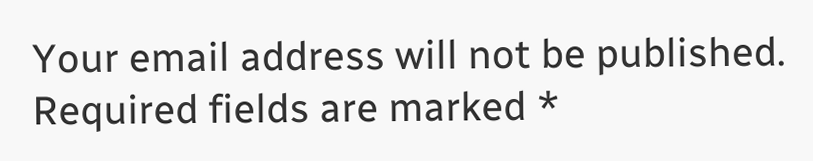Your email address will not be published. Required fields are marked *